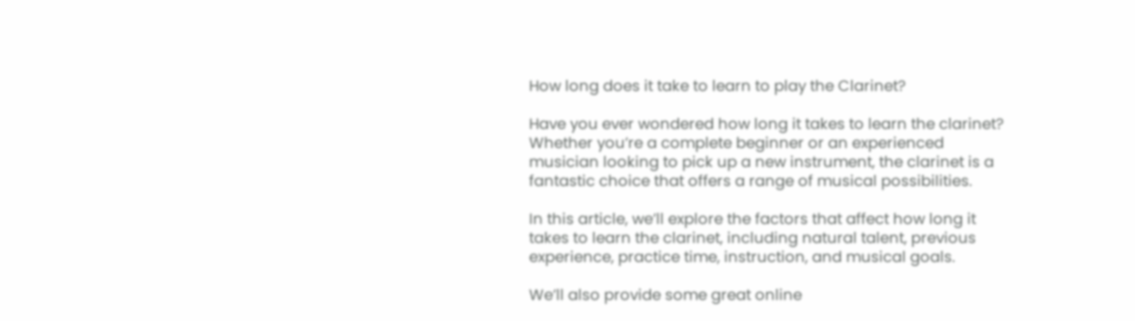How long does it take to learn to play the Clarinet?

Have you ever wondered how long it takes to learn the clarinet? Whether you’re a complete beginner or an experienced musician looking to pick up a new instrument, the clarinet is a fantastic choice that offers a range of musical possibilities.

In this article, we’ll explore the factors that affect how long it takes to learn the clarinet, including natural talent, previous experience, practice time, instruction, and musical goals.

We’ll also provide some great online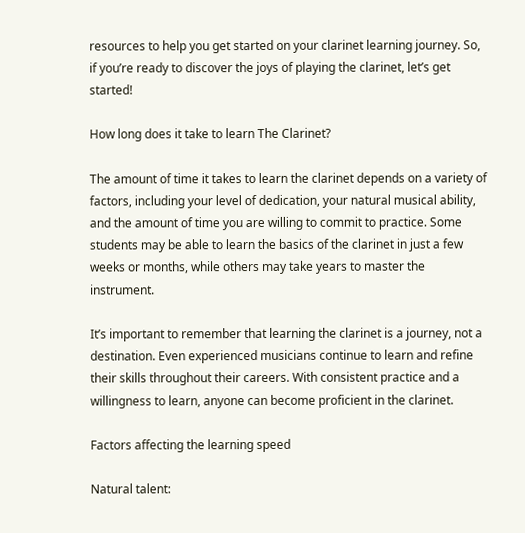resources to help you get started on your clarinet learning journey. So, if you’re ready to discover the joys of playing the clarinet, let’s get started!

How long does it take to learn The Clarinet?

The amount of time it takes to learn the clarinet depends on a variety of factors, including your level of dedication, your natural musical ability, and the amount of time you are willing to commit to practice. Some students may be able to learn the basics of the clarinet in just a few weeks or months, while others may take years to master the instrument.

It’s important to remember that learning the clarinet is a journey, not a destination. Even experienced musicians continue to learn and refine their skills throughout their careers. With consistent practice and a willingness to learn, anyone can become proficient in the clarinet.

Factors affecting the learning speed

Natural talent: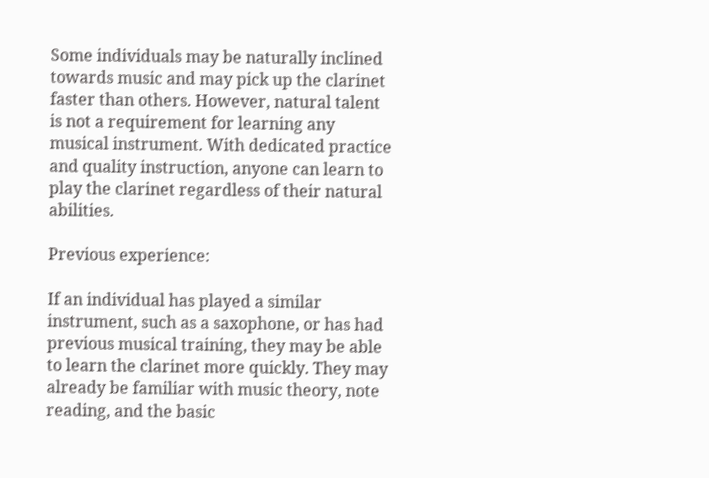Some individuals may be naturally inclined towards music and may pick up the clarinet faster than others. However, natural talent is not a requirement for learning any musical instrument. With dedicated practice and quality instruction, anyone can learn to play the clarinet regardless of their natural abilities.

Previous experience:

If an individual has played a similar instrument, such as a saxophone, or has had previous musical training, they may be able to learn the clarinet more quickly. They may already be familiar with music theory, note reading, and the basic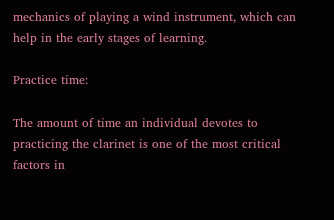mechanics of playing a wind instrument, which can help in the early stages of learning.

Practice time:

The amount of time an individual devotes to practicing the clarinet is one of the most critical factors in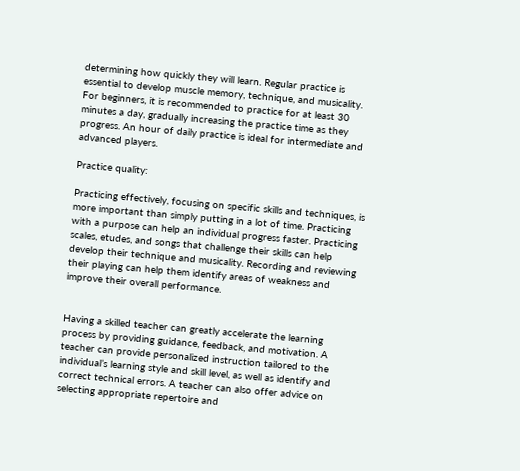determining how quickly they will learn. Regular practice is essential to develop muscle memory, technique, and musicality. For beginners, it is recommended to practice for at least 30 minutes a day, gradually increasing the practice time as they progress. An hour of daily practice is ideal for intermediate and advanced players.

Practice quality:

Practicing effectively, focusing on specific skills and techniques, is more important than simply putting in a lot of time. Practicing with a purpose can help an individual progress faster. Practicing scales, etudes, and songs that challenge their skills can help develop their technique and musicality. Recording and reviewing their playing can help them identify areas of weakness and improve their overall performance.


Having a skilled teacher can greatly accelerate the learning process by providing guidance, feedback, and motivation. A teacher can provide personalized instruction tailored to the individual’s learning style and skill level, as well as identify and correct technical errors. A teacher can also offer advice on selecting appropriate repertoire and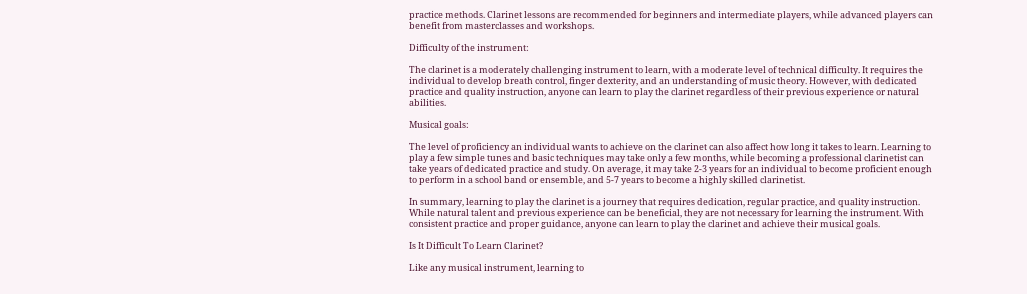practice methods. Clarinet lessons are recommended for beginners and intermediate players, while advanced players can benefit from masterclasses and workshops.

Difficulty of the instrument:

The clarinet is a moderately challenging instrument to learn, with a moderate level of technical difficulty. It requires the individual to develop breath control, finger dexterity, and an understanding of music theory. However, with dedicated practice and quality instruction, anyone can learn to play the clarinet regardless of their previous experience or natural abilities.

Musical goals:

The level of proficiency an individual wants to achieve on the clarinet can also affect how long it takes to learn. Learning to play a few simple tunes and basic techniques may take only a few months, while becoming a professional clarinetist can take years of dedicated practice and study. On average, it may take 2-3 years for an individual to become proficient enough to perform in a school band or ensemble, and 5-7 years to become a highly skilled clarinetist.

In summary, learning to play the clarinet is a journey that requires dedication, regular practice, and quality instruction. While natural talent and previous experience can be beneficial, they are not necessary for learning the instrument. With consistent practice and proper guidance, anyone can learn to play the clarinet and achieve their musical goals.

Is It Difficult To Learn Clarinet?

Like any musical instrument, learning to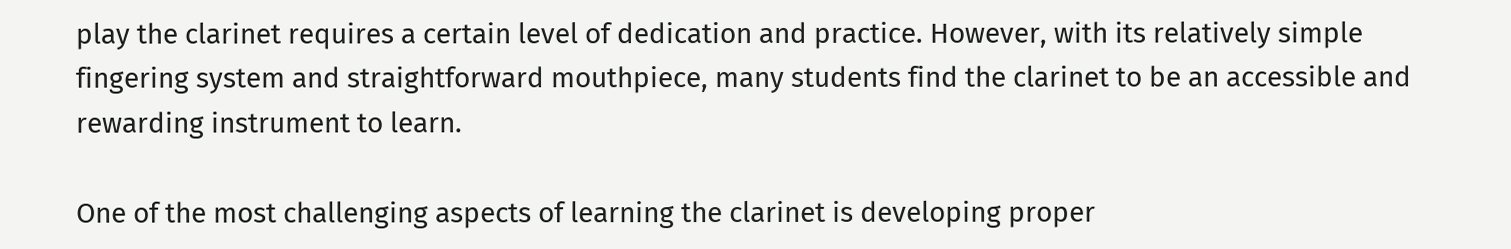play the clarinet requires a certain level of dedication and practice. However, with its relatively simple fingering system and straightforward mouthpiece, many students find the clarinet to be an accessible and rewarding instrument to learn.

One of the most challenging aspects of learning the clarinet is developing proper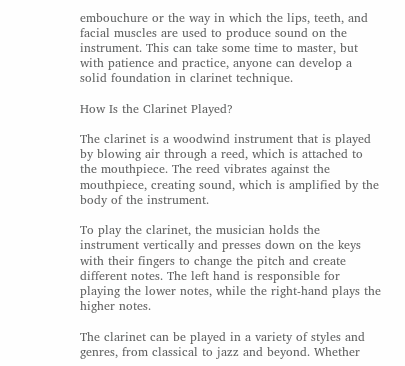embouchure or the way in which the lips, teeth, and facial muscles are used to produce sound on the instrument. This can take some time to master, but with patience and practice, anyone can develop a solid foundation in clarinet technique.

How Is the Clarinet Played?

The clarinet is a woodwind instrument that is played by blowing air through a reed, which is attached to the mouthpiece. The reed vibrates against the mouthpiece, creating sound, which is amplified by the body of the instrument.

To play the clarinet, the musician holds the instrument vertically and presses down on the keys with their fingers to change the pitch and create different notes. The left hand is responsible for playing the lower notes, while the right-hand plays the higher notes.

The clarinet can be played in a variety of styles and genres, from classical to jazz and beyond. Whether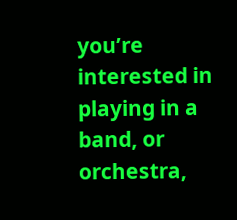you’re interested in playing in a band, or orchestra,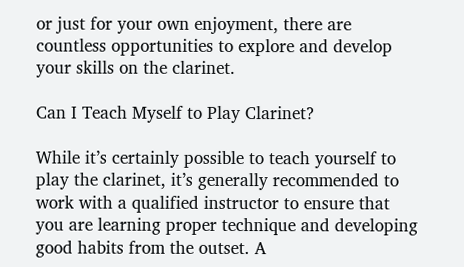or just for your own enjoyment, there are countless opportunities to explore and develop your skills on the clarinet.

Can I Teach Myself to Play Clarinet?

While it’s certainly possible to teach yourself to play the clarinet, it’s generally recommended to work with a qualified instructor to ensure that you are learning proper technique and developing good habits from the outset. A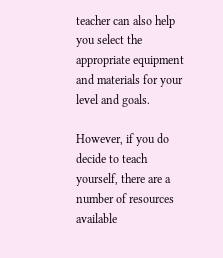teacher can also help you select the appropriate equipment and materials for your level and goals.

However, if you do decide to teach yourself, there are a number of resources available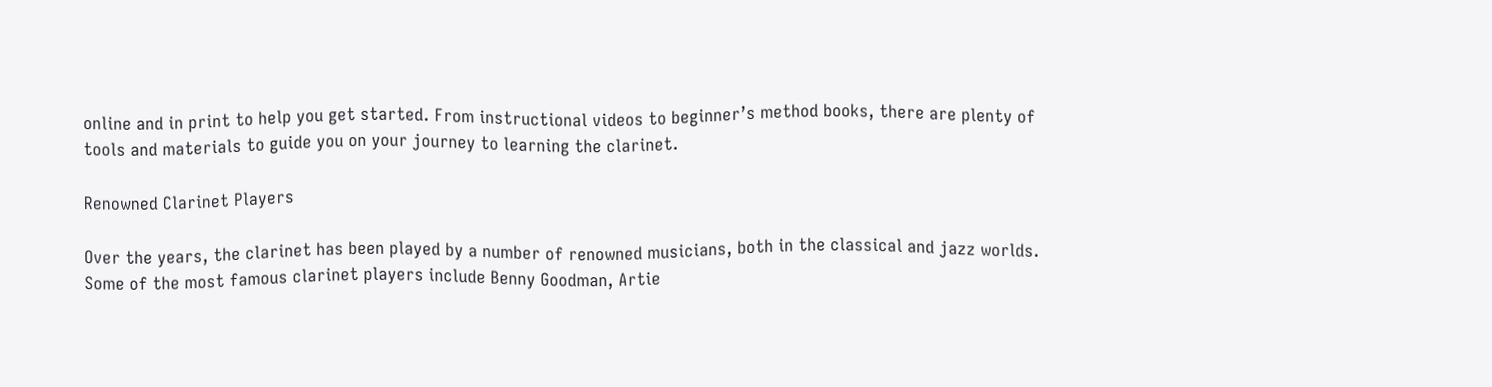online and in print to help you get started. From instructional videos to beginner’s method books, there are plenty of tools and materials to guide you on your journey to learning the clarinet.

Renowned Clarinet Players

Over the years, the clarinet has been played by a number of renowned musicians, both in the classical and jazz worlds. Some of the most famous clarinet players include Benny Goodman, Artie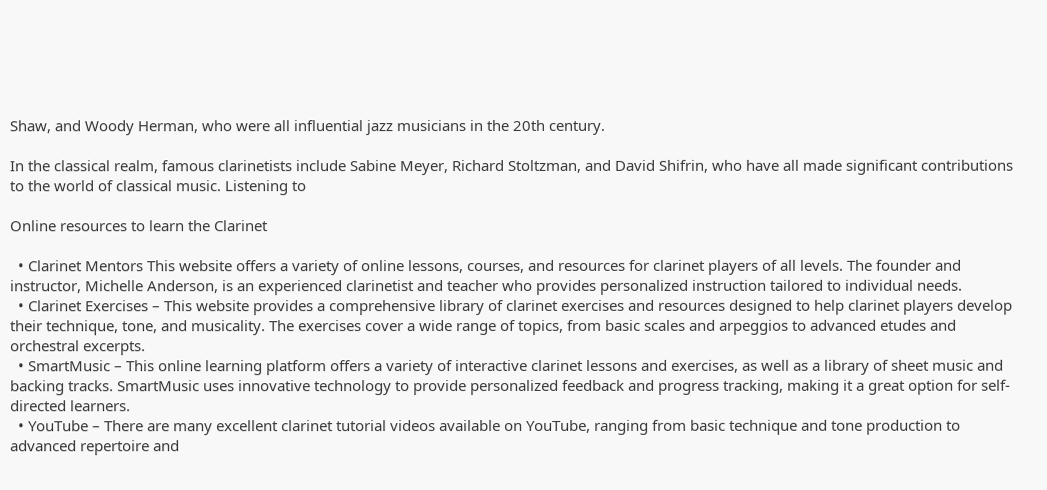Shaw, and Woody Herman, who were all influential jazz musicians in the 20th century.

In the classical realm, famous clarinetists include Sabine Meyer, Richard Stoltzman, and David Shifrin, who have all made significant contributions to the world of classical music. Listening to

Online resources to learn the Clarinet

  • Clarinet Mentors This website offers a variety of online lessons, courses, and resources for clarinet players of all levels. The founder and instructor, Michelle Anderson, is an experienced clarinetist and teacher who provides personalized instruction tailored to individual needs.
  • Clarinet Exercises – This website provides a comprehensive library of clarinet exercises and resources designed to help clarinet players develop their technique, tone, and musicality. The exercises cover a wide range of topics, from basic scales and arpeggios to advanced etudes and orchestral excerpts.
  • SmartMusic – This online learning platform offers a variety of interactive clarinet lessons and exercises, as well as a library of sheet music and backing tracks. SmartMusic uses innovative technology to provide personalized feedback and progress tracking, making it a great option for self-directed learners.
  • YouTube – There are many excellent clarinet tutorial videos available on YouTube, ranging from basic technique and tone production to advanced repertoire and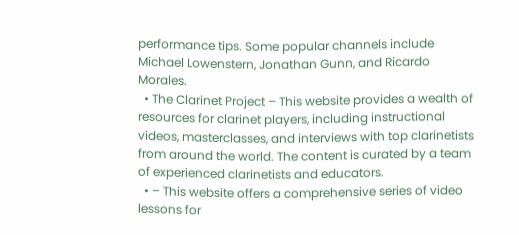performance tips. Some popular channels include Michael Lowenstern, Jonathan Gunn, and Ricardo Morales.
  • The Clarinet Project – This website provides a wealth of resources for clarinet players, including instructional videos, masterclasses, and interviews with top clarinetists from around the world. The content is curated by a team of experienced clarinetists and educators.
  • – This website offers a comprehensive series of video lessons for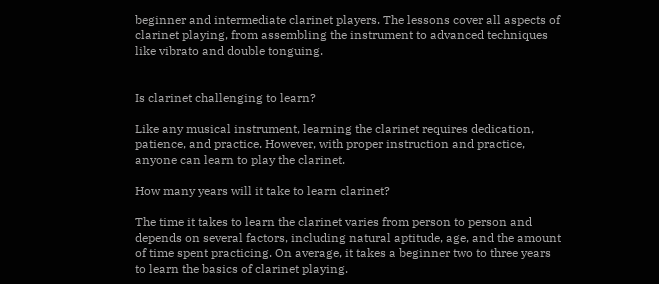beginner and intermediate clarinet players. The lessons cover all aspects of clarinet playing, from assembling the instrument to advanced techniques like vibrato and double tonguing.


Is clarinet challenging to learn?

Like any musical instrument, learning the clarinet requires dedication, patience, and practice. However, with proper instruction and practice, anyone can learn to play the clarinet.

How many years will it take to learn clarinet?

The time it takes to learn the clarinet varies from person to person and depends on several factors, including natural aptitude, age, and the amount of time spent practicing. On average, it takes a beginner two to three years to learn the basics of clarinet playing.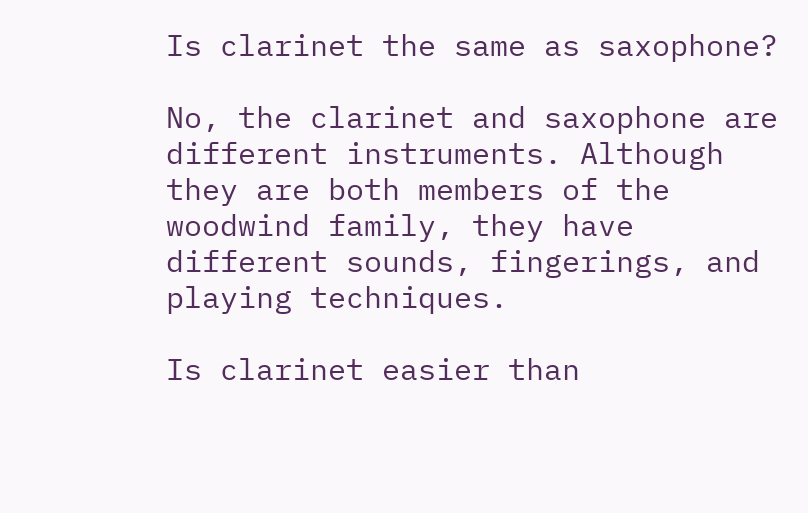Is clarinet the same as saxophone?

No, the clarinet and saxophone are different instruments. Although they are both members of the woodwind family, they have different sounds, fingerings, and playing techniques.

Is clarinet easier than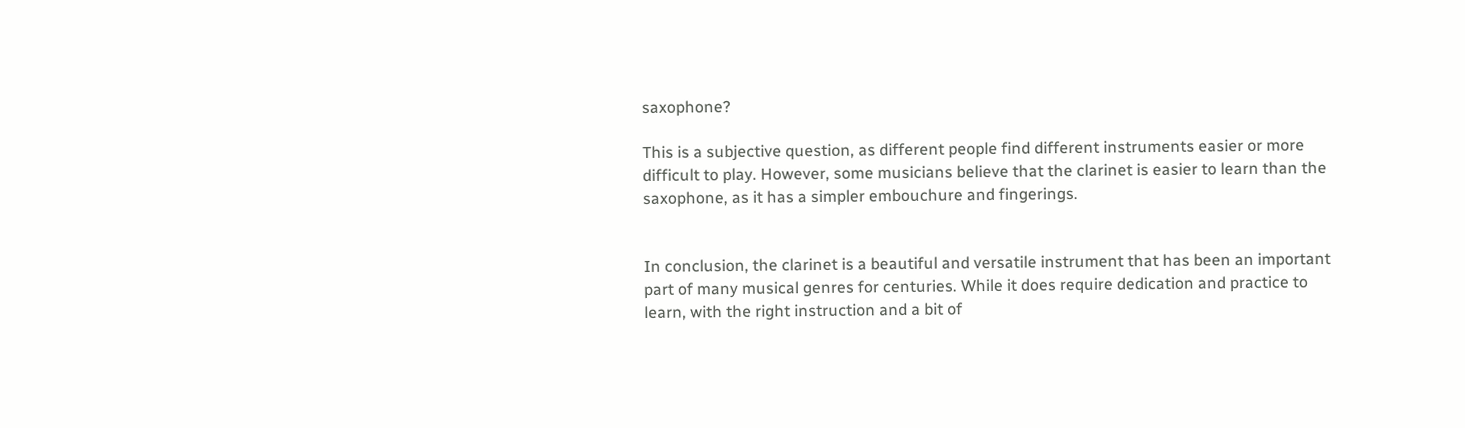saxophone?

This is a subjective question, as different people find different instruments easier or more difficult to play. However, some musicians believe that the clarinet is easier to learn than the saxophone, as it has a simpler embouchure and fingerings.


In conclusion, the clarinet is a beautiful and versatile instrument that has been an important part of many musical genres for centuries. While it does require dedication and practice to learn, with the right instruction and a bit of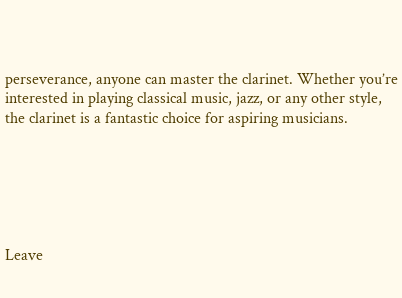perseverance, anyone can master the clarinet. Whether you’re interested in playing classical music, jazz, or any other style, the clarinet is a fantastic choice for aspiring musicians.






Leave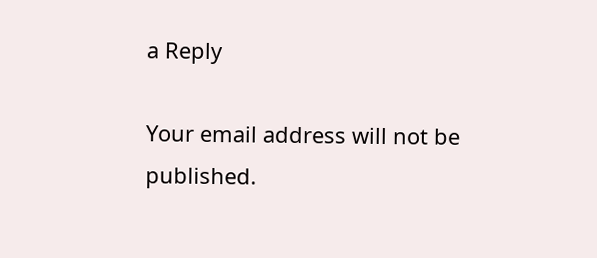a Reply

Your email address will not be published.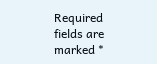Required fields are marked *